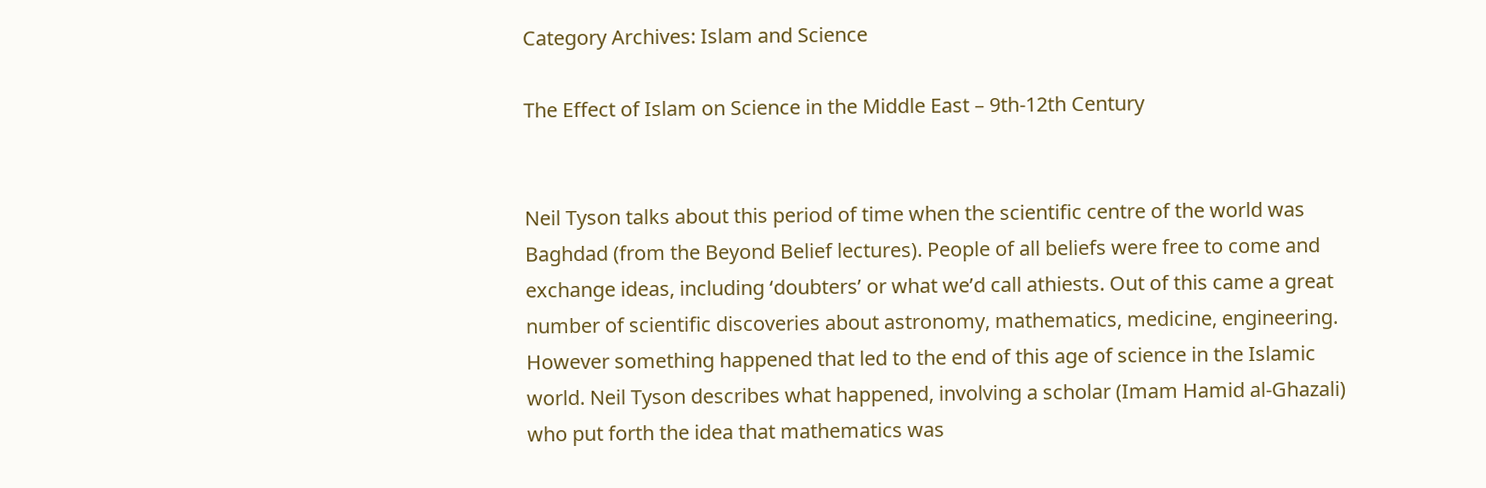Category Archives: Islam and Science

The Effect of Islam on Science in the Middle East – 9th-12th Century


Neil Tyson talks about this period of time when the scientific centre of the world was Baghdad (from the Beyond Belief lectures). People of all beliefs were free to come and exchange ideas, including ‘doubters’ or what we’d call athiests. Out of this came a great number of scientific discoveries about astronomy, mathematics, medicine, engineering. However something happened that led to the end of this age of science in the Islamic world. Neil Tyson describes what happened, involving a scholar (Imam Hamid al-Ghazali) who put forth the idea that mathematics was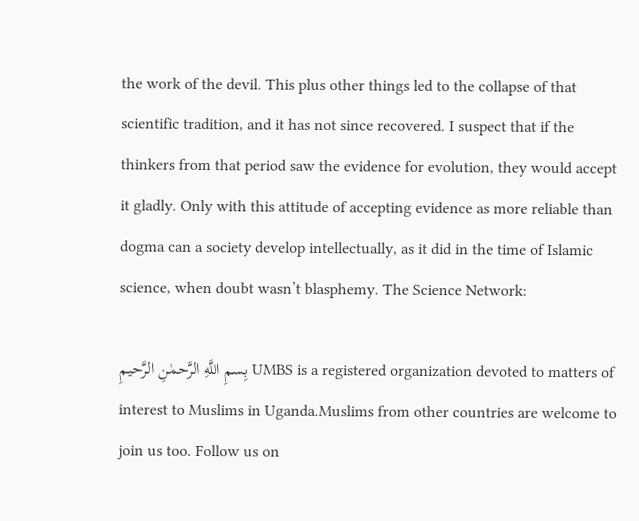the work of the devil. This plus other things led to the collapse of that scientific tradition, and it has not since recovered. I suspect that if the thinkers from that period saw the evidence for evolution, they would accept it gladly. Only with this attitude of accepting evidence as more reliable than dogma can a society develop intellectually, as it did in the time of Islamic science, when doubt wasn’t blasphemy. The Science Network:

بِسمِ اللَّهِ الرَّحمٰنِ الرَّحيمِ UMBS is a registered organization devoted to matters of interest to Muslims in Uganda.Muslims from other countries are welcome to join us too. Follow us on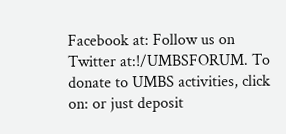Facebook at: Follow us on Twitter at:!/UMBSFORUM. To donate to UMBS activities, click on: or just deposit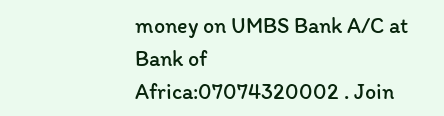money on UMBS Bank A/C at Bank of Africa:07074320002 . Join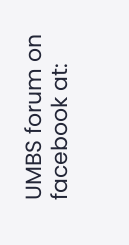UMBS forum on facebook at: